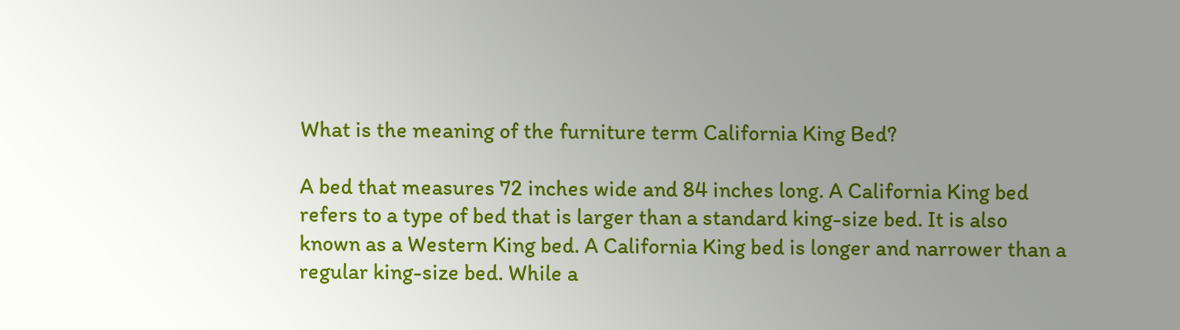What is the meaning of the furniture term California King Bed?

A bed that measures 72 inches wide and 84 inches long. A California King bed refers to a type of bed that is larger than a standard king-size bed. It is also known as a Western King bed. A California King bed is longer and narrower than a regular king-size bed. While a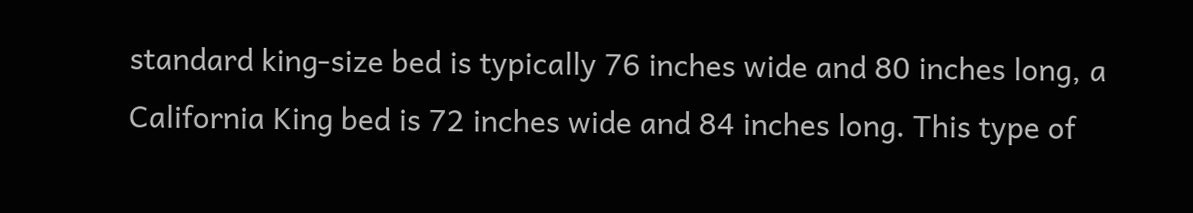standard king-size bed is typically 76 inches wide and 80 inches long, a California King bed is 72 inches wide and 84 inches long. This type of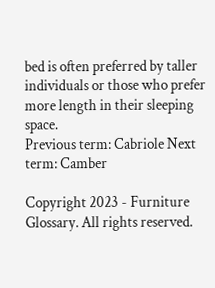bed is often preferred by taller individuals or those who prefer more length in their sleeping space.
Previous term: Cabriole Next term: Camber

Copyright 2023 - Furniture Glossary. All rights reserved.